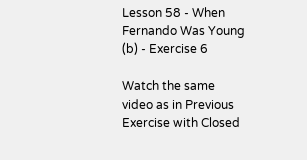Lesson 58 - When Fernando Was Young (b) - Exercise 6

Watch the same video as in Previous Exercise with Closed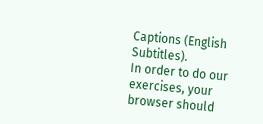Captions (English Subtitles).
In order to do our exercises, your browser should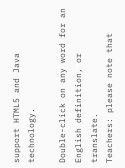support HTML5 and Java technology.

Double-click on any word for an English definition, or translate.
Teachers: please note that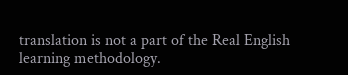translation is not a part of the Real English learning methodology.